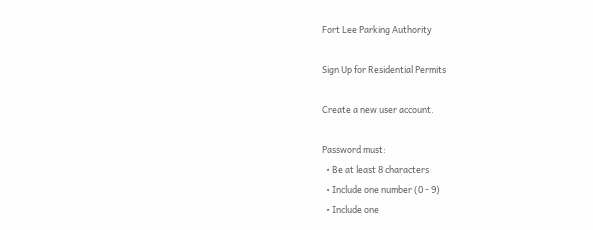Fort Lee Parking Authority

Sign Up for Residential Permits

Create a new user account.

Password must:
  • Be at least 8 characters
  • Include one number (0 - 9)
  • Include one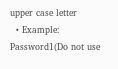upper case letter
  • Example: Password1(Do not use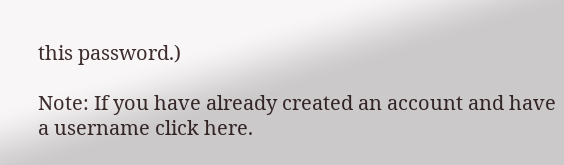this password.)

Note: If you have already created an account and have a username click here.